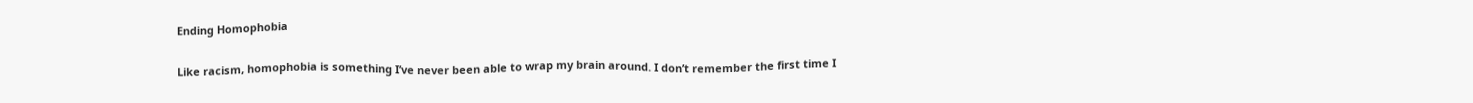Ending Homophobia

Like racism, homophobia is something I’ve never been able to wrap my brain around. I don’t remember the first time I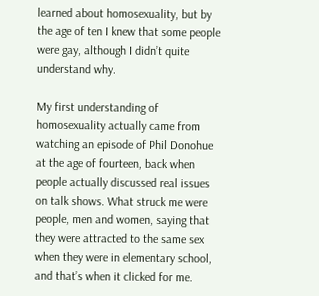learned about homosexuality, but by the age of ten I knew that some people were gay, although I didn’t quite understand why.

My first understanding of homosexuality actually came from watching an episode of Phil Donohue at the age of fourteen, back when people actually discussed real issues on talk shows. What struck me were people, men and women, saying that they were attracted to the same sex when they were in elementary school, and that’s when it clicked for me.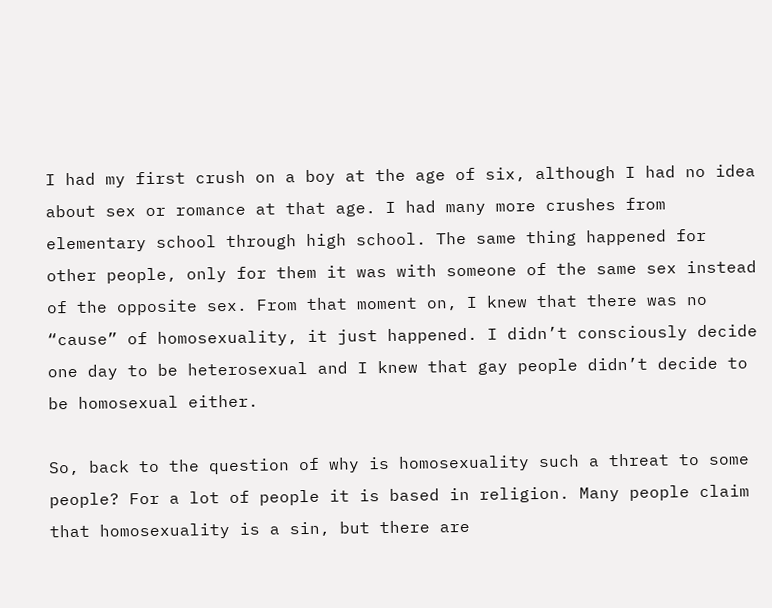I had my first crush on a boy at the age of six, although I had no idea about sex or romance at that age. I had many more crushes from elementary school through high school. The same thing happened for other people, only for them it was with someone of the same sex instead of the opposite sex. From that moment on, I knew that there was no “cause” of homosexuality, it just happened. I didn’t consciously decide one day to be heterosexual and I knew that gay people didn’t decide to be homosexual either.

So, back to the question of why is homosexuality such a threat to some people? For a lot of people it is based in religion. Many people claim that homosexuality is a sin, but there are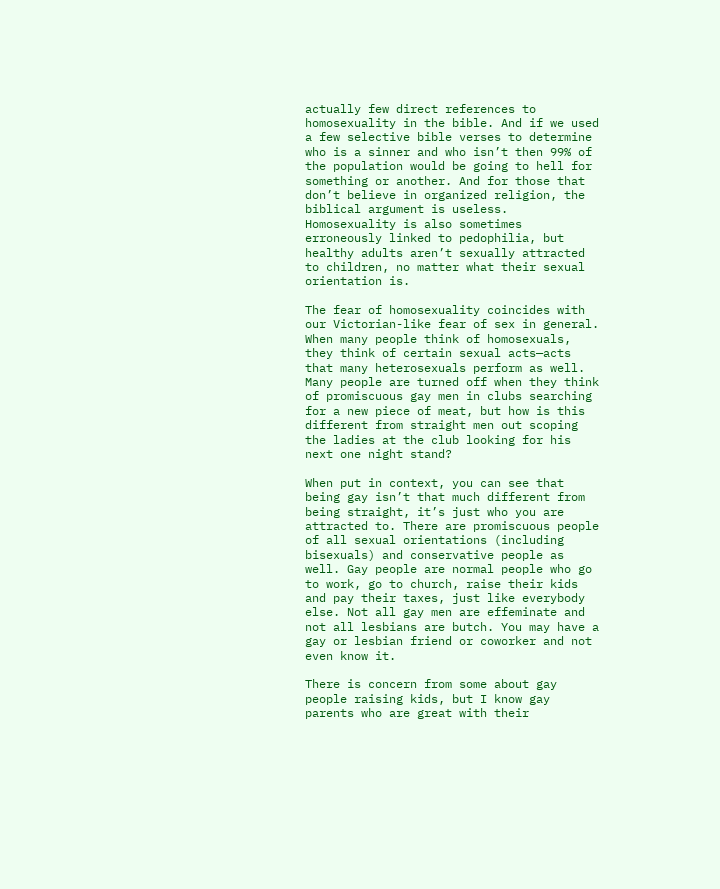actually few direct references to homosexuality in the bible. And if we used a few selective bible verses to determine who is a sinner and who isn’t then 99% of the population would be going to hell for something or another. And for those that don’t believe in organized religion, the biblical argument is useless. Homosexuality is also sometimes erroneously linked to pedophilia, but healthy adults aren’t sexually attracted to children, no matter what their sexual orientation is.

The fear of homosexuality coincides with our Victorian-like fear of sex in general. When many people think of homosexuals, they think of certain sexual acts—acts that many heterosexuals perform as well. Many people are turned off when they think of promiscuous gay men in clubs searching for a new piece of meat, but how is this different from straight men out scoping the ladies at the club looking for his next one night stand?

When put in context, you can see that being gay isn’t that much different from being straight, it’s just who you are attracted to. There are promiscuous people of all sexual orientations (including bisexuals) and conservative people as well. Gay people are normal people who go to work, go to church, raise their kids and pay their taxes, just like everybody else. Not all gay men are effeminate and not all lesbians are butch. You may have a gay or lesbian friend or coworker and not even know it.

There is concern from some about gay people raising kids, but I know gay parents who are great with their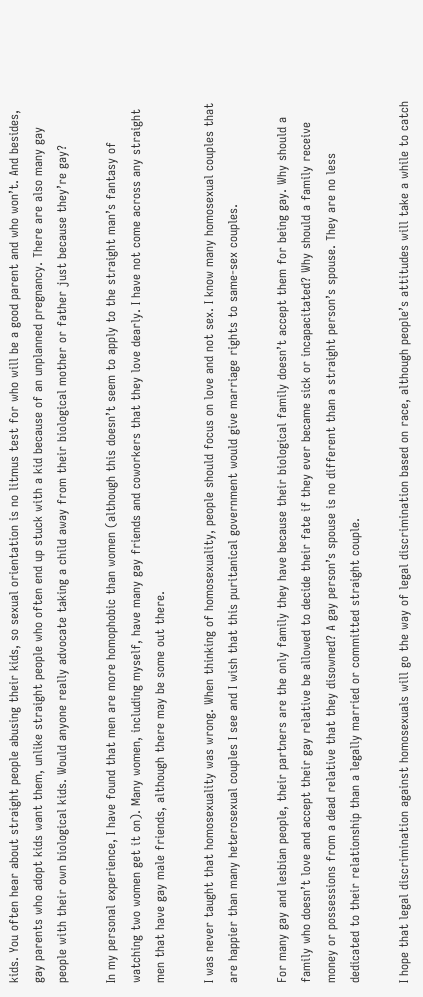kids. You often hear about straight people abusing their kids, so sexual orientation is no litmus test for who will be a good parent and who won’t. And besides, gay parents who adopt kids want them, unlike straight people who often end up stuck with a kid because of an unplanned pregnancy. There are also many gay people with their own biological kids. Would anyone really advocate taking a child away from their biological mother or father just because they’re gay?

In my personal experience, I have found that men are more homophobic than women (although this doesn’t seem to apply to the straight man’s fantasy of watching two women get it on). Many women, including myself, have many gay friends and coworkers that they love dearly. I have not come across any straight men that have gay male friends, although there may be some out there.

I was never taught that homosexuality was wrong. When thinking of homosexuality, people should focus on love and not sex. I know many homosexual couples that are happier than many heterosexual couples I see and I wish that this puritanical government would give marriage rights to same-sex couples.

For many gay and lesbian people, their partners are the only family they have because their biological family doesn’t accept them for being gay. Why should a family who doesn’t love and accept their gay relative be allowed to decide their fate if they ever became sick or incapacitated? Why should a family receive money or possessions from a dead relative that they disowned? A gay person’s spouse is no different than a straight person’s spouse. They are no less dedicated to their relationship than a legally married or committed straight couple.

I hope that legal discrimination against homosexuals will go the way of legal discrimination based on race, although people’s attitudes will take a while to catch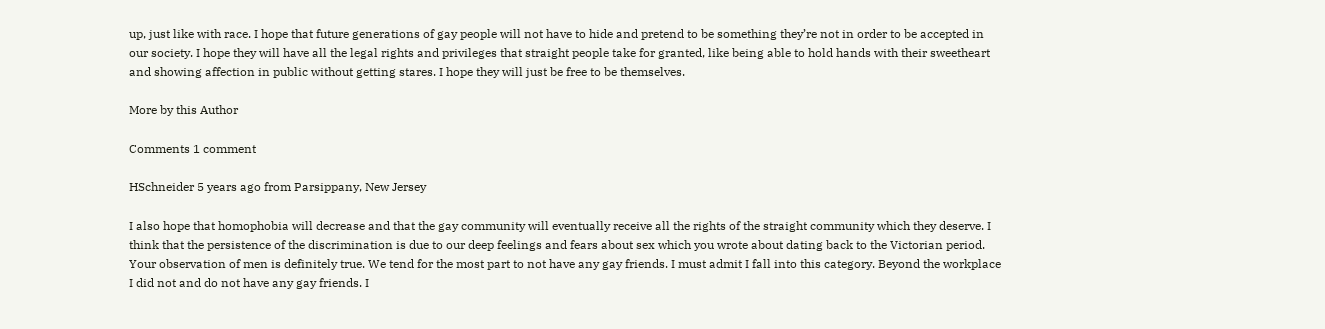up, just like with race. I hope that future generations of gay people will not have to hide and pretend to be something they’re not in order to be accepted in our society. I hope they will have all the legal rights and privileges that straight people take for granted, like being able to hold hands with their sweetheart and showing affection in public without getting stares. I hope they will just be free to be themselves.

More by this Author

Comments 1 comment

HSchneider 5 years ago from Parsippany, New Jersey

I also hope that homophobia will decrease and that the gay community will eventually receive all the rights of the straight community which they deserve. I think that the persistence of the discrimination is due to our deep feelings and fears about sex which you wrote about dating back to the Victorian period. Your observation of men is definitely true. We tend for the most part to not have any gay friends. I must admit I fall into this category. Beyond the workplace I did not and do not have any gay friends. I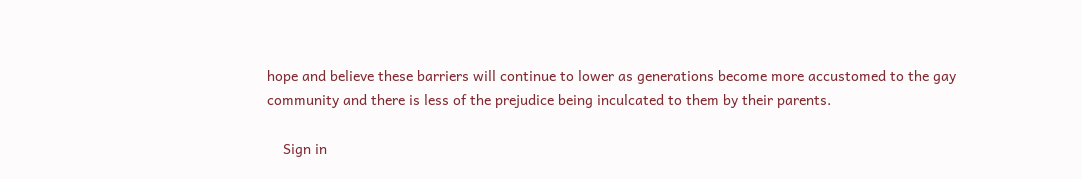hope and believe these barriers will continue to lower as generations become more accustomed to the gay community and there is less of the prejudice being inculcated to them by their parents.

    Sign in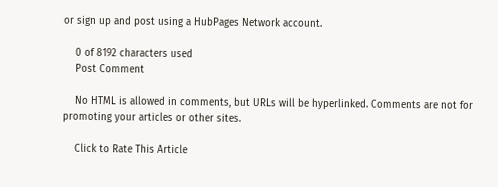or sign up and post using a HubPages Network account.

    0 of 8192 characters used
    Post Comment

    No HTML is allowed in comments, but URLs will be hyperlinked. Comments are not for promoting your articles or other sites.

    Click to Rate This Article